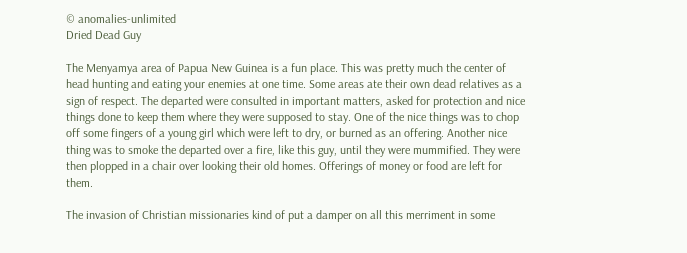© anomalies-unlimited
Dried Dead Guy

The Menyamya area of Papua New Guinea is a fun place. This was pretty much the center of head hunting and eating your enemies at one time. Some areas ate their own dead relatives as a sign of respect. The departed were consulted in important matters, asked for protection and nice things done to keep them where they were supposed to stay. One of the nice things was to chop off some fingers of a young girl which were left to dry, or burned as an offering. Another nice thing was to smoke the departed over a fire, like this guy, until they were mummified. They were then plopped in a chair over looking their old homes. Offerings of money or food are left for them.

The invasion of Christian missionaries kind of put a damper on all this merriment in some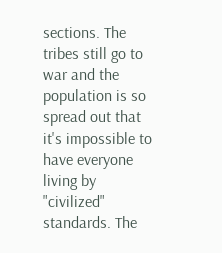sections. The tribes still go to war and the population is so spread out that it's impossible to have everyone living by "civilized" standards. The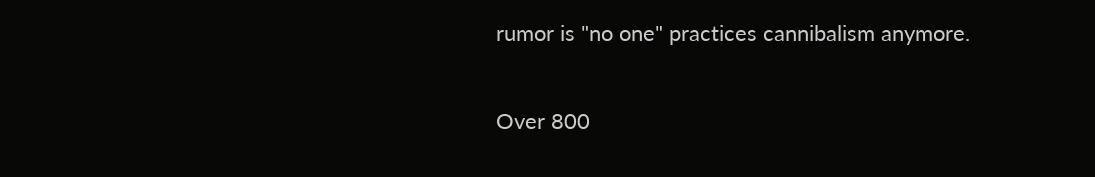rumor is "no one" practices cannibalism anymore.

Over 800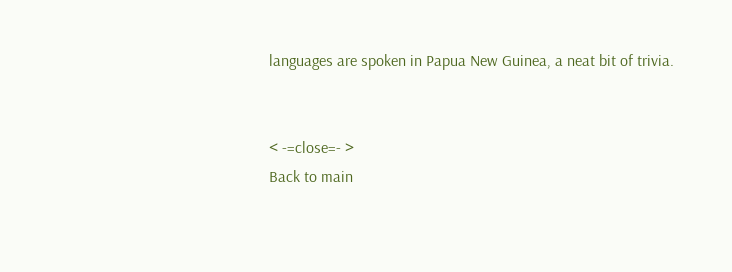languages are spoken in Papua New Guinea, a neat bit of trivia.


< -=close=- >
Back to main